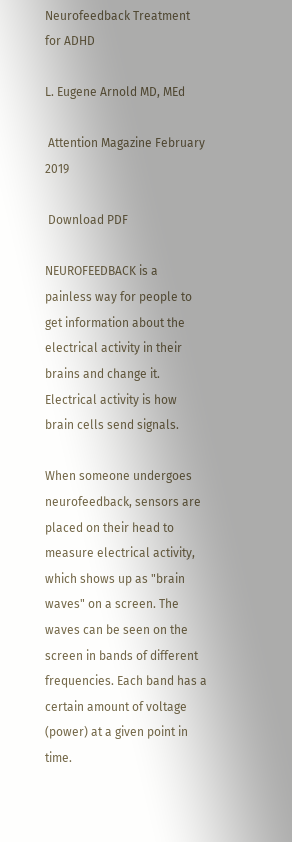Neurofeedback Treatment for ADHD

L. Eugene Arnold MD, MEd

 Attention Magazine February 2019

 Download PDF

NEUROFEEDBACK is a painless way for people to get information about the electrical activity in their brains and change it. Electrical activity is how brain cells send signals.

When someone undergoes neurofeedback, sensors are placed on their head to measure electrical activity, which shows up as "brain waves" on a screen. The waves can be seen on the screen in bands of different frequencies. Each band has a certain amount of voltage (power) at a given point in time.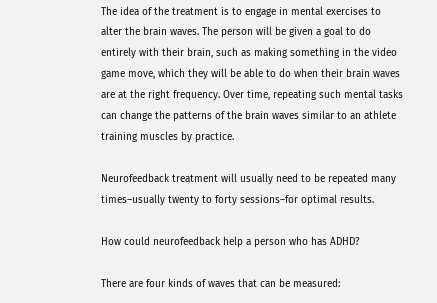The idea of the treatment is to engage in mental exercises to alter the brain waves. The person will be given a goal to do entirely with their brain, such as making something in the video game move, which they will be able to do when their brain waves are at the right frequency. Over time, repeating such mental tasks can change the patterns of the brain waves similar to an athlete training muscles by practice.

Neurofeedback treatment will usually need to be repeated many times–usually twenty to forty sessions–for optimal results.

How could neurofeedback help a person who has ADHD?

There are four kinds of waves that can be measured: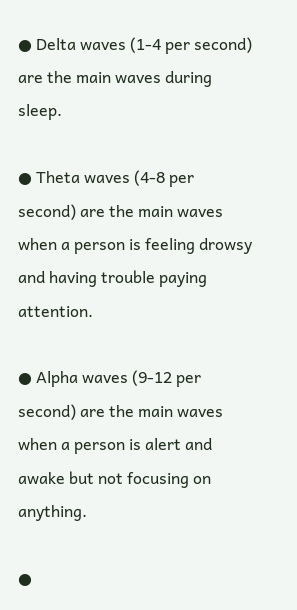● Delta waves (1-4 per second) are the main waves during sleep.

● Theta waves (4-8 per second) are the main waves when a person is feeling drowsy and having trouble paying attention.

● Alpha waves (9-12 per second) are the main waves when a person is alert and awake but not focusing on anything.

●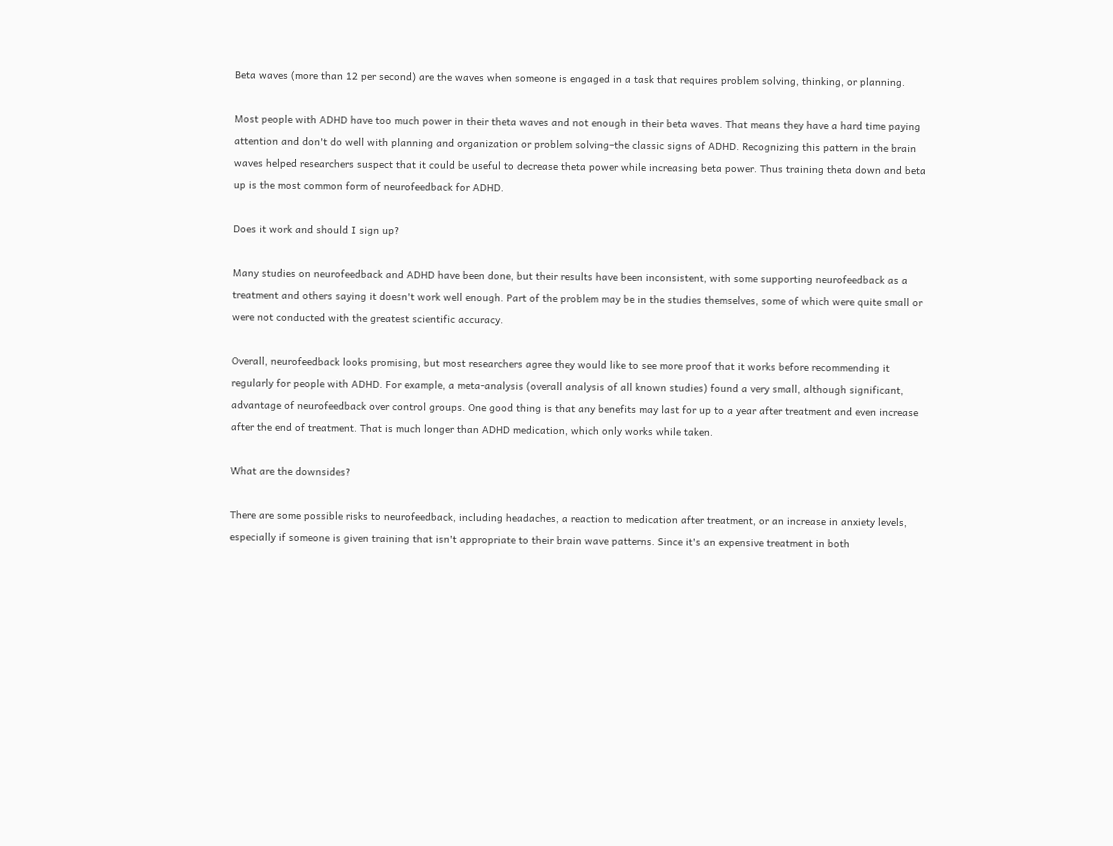Beta waves (more than 12 per second) are the waves when someone is engaged in a task that requires problem solving, thinking, or planning.

Most people with ADHD have too much power in their theta waves and not enough in their beta waves. That means they have a hard time paying attention and don't do well with planning and organization or problem solving–the classic signs of ADHD. Recognizing this pattern in the brain waves helped researchers suspect that it could be useful to decrease theta power while increasing beta power. Thus training theta down and beta up is the most common form of neurofeedback for ADHD.

Does it work and should I sign up?

Many studies on neurofeedback and ADHD have been done, but their results have been inconsistent, with some supporting neurofeedback as a treatment and others saying it doesn't work well enough. Part of the problem may be in the studies themselves, some of which were quite small or were not conducted with the greatest scientific accuracy.

Overall, neurofeedback looks promising, but most researchers agree they would like to see more proof that it works before recommending it regularly for people with ADHD. For example, a meta-analysis (overall analysis of all known studies) found a very small, although significant, advantage of neurofeedback over control groups. One good thing is that any benefits may last for up to a year after treatment and even increase after the end of treatment. That is much longer than ADHD medication, which only works while taken.

What are the downsides?

There are some possible risks to neurofeedback, including headaches, a reaction to medication after treatment, or an increase in anxiety levels, especially if someone is given training that isn't appropriate to their brain wave patterns. Since it's an expensive treatment in both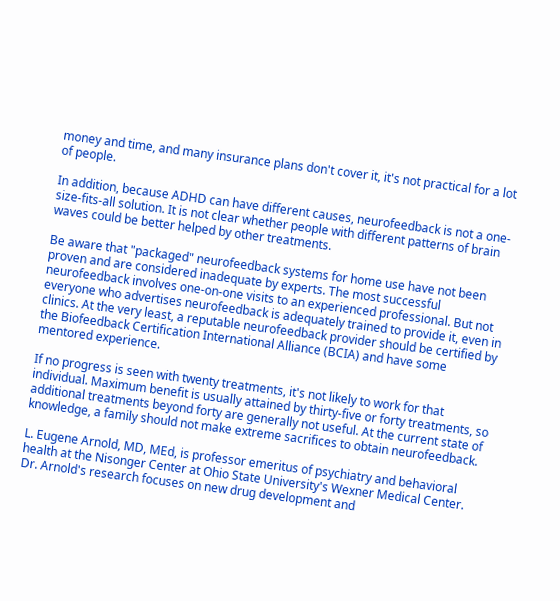money and time, and many insurance plans don't cover it, it's not practical for a lot of people.

In addition, because ADHD can have different causes, neurofeedback is not a one-size-fits-all solution. It is not clear whether people with different patterns of brain waves could be better helped by other treatments.

Be aware that "packaged" neurofeedback systems for home use have not been proven and are considered inadequate by experts. The most successful neurofeedback involves one-on-one visits to an experienced professional. But not everyone who advertises neurofeedback is adequately trained to provide it, even in clinics. At the very least, a reputable neurofeedback provider should be certified by the Biofeedback Certification International Alliance (BCIA) and have some mentored experience.

If no progress is seen with twenty treatments, it's not likely to work for that individual. Maximum benefit is usually attained by thirty-five or forty treatments, so additional treatments beyond forty are generally not useful. At the current state of knowledge, a family should not make extreme sacrifices to obtain neurofeedback.

L. Eugene Arnold, MD, MEd, is professor emeritus of psychiatry and behavioral health at the Nisonger Center at Ohio State University's Wexner Medical Center. Dr. Arnold's research focuses on new drug development and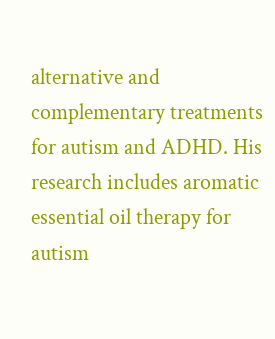alternative and complementary treatments for autism and ADHD. His research includes aromatic essential oil therapy for autism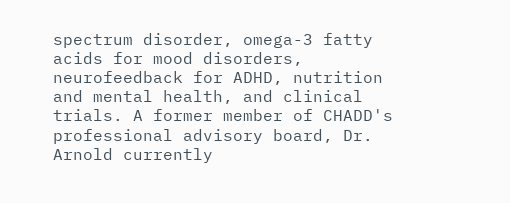spectrum disorder, omega-3 fatty acids for mood disorders, neurofeedback for ADHD, nutrition and mental health, and clinical trials. A former member of CHADD's professional advisory board, Dr. Arnold currently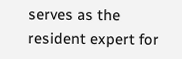serves as the resident expert for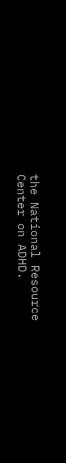the National Resource Center on ADHD.